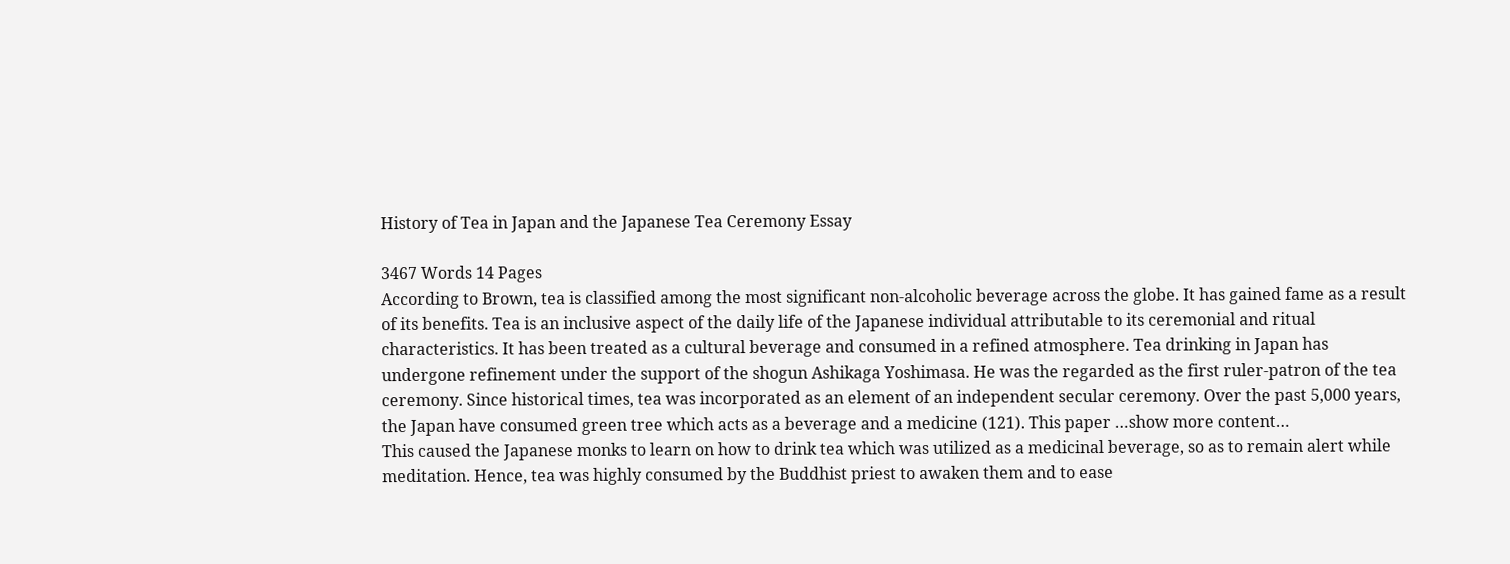History of Tea in Japan and the Japanese Tea Ceremony Essay

3467 Words 14 Pages
According to Brown, tea is classified among the most significant non-alcoholic beverage across the globe. It has gained fame as a result of its benefits. Tea is an inclusive aspect of the daily life of the Japanese individual attributable to its ceremonial and ritual characteristics. It has been treated as a cultural beverage and consumed in a refined atmosphere. Tea drinking in Japan has undergone refinement under the support of the shogun Ashikaga Yoshimasa. He was the regarded as the first ruler-patron of the tea ceremony. Since historical times, tea was incorporated as an element of an independent secular ceremony. Over the past 5,000 years, the Japan have consumed green tree which acts as a beverage and a medicine (121). This paper …show more content…
This caused the Japanese monks to learn on how to drink tea which was utilized as a medicinal beverage, so as to remain alert while meditation. Hence, tea was highly consumed by the Buddhist priest to awaken them and to ease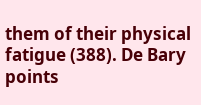them of their physical fatigue (388). De Bary points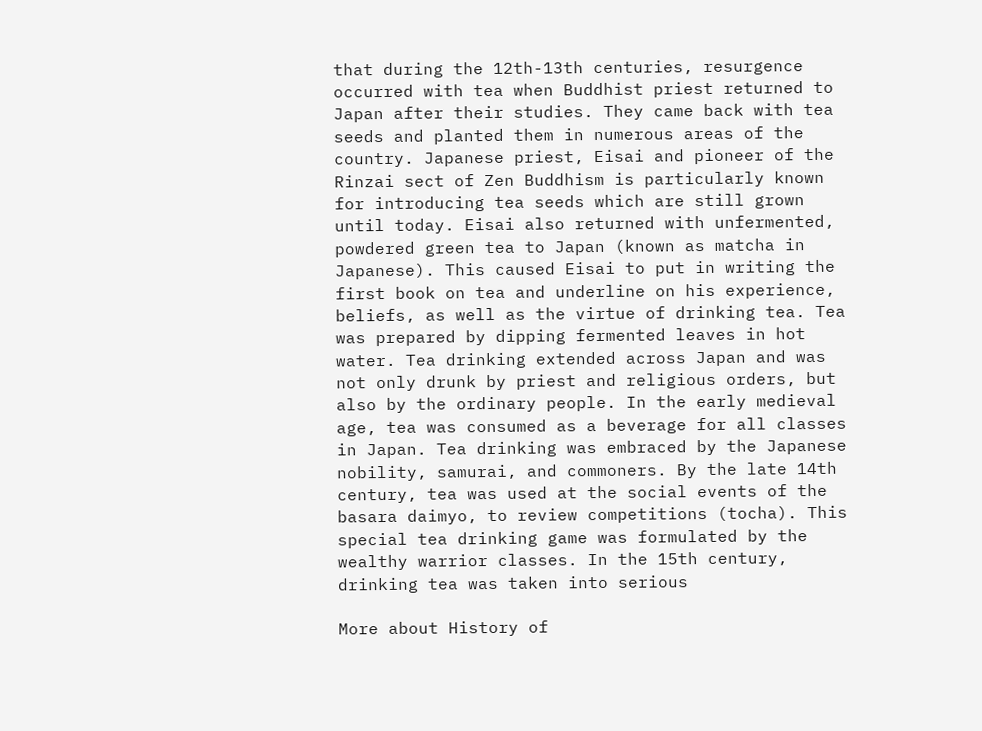that during the 12th-13th centuries, resurgence occurred with tea when Buddhist priest returned to Japan after their studies. They came back with tea seeds and planted them in numerous areas of the country. Japanese priest, Eisai and pioneer of the Rinzai sect of Zen Buddhism is particularly known for introducing tea seeds which are still grown until today. Eisai also returned with unfermented, powdered green tea to Japan (known as matcha in Japanese). This caused Eisai to put in writing the first book on tea and underline on his experience, beliefs, as well as the virtue of drinking tea. Tea was prepared by dipping fermented leaves in hot water. Tea drinking extended across Japan and was not only drunk by priest and religious orders, but also by the ordinary people. In the early medieval age, tea was consumed as a beverage for all classes in Japan. Tea drinking was embraced by the Japanese nobility, samurai, and commoners. By the late 14th century, tea was used at the social events of the basara daimyo, to review competitions (tocha). This special tea drinking game was formulated by the wealthy warrior classes. In the 15th century, drinking tea was taken into serious

More about History of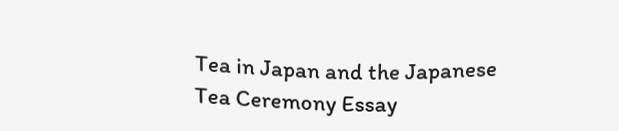Tea in Japan and the Japanese Tea Ceremony Essay